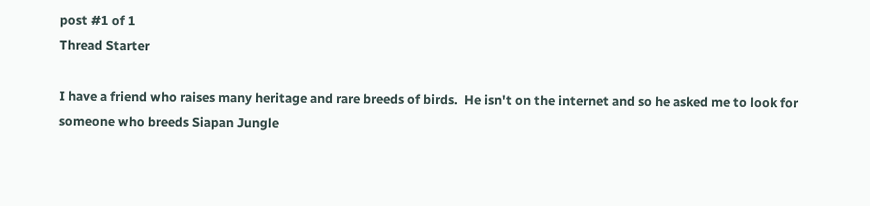post #1 of 1
Thread Starter

I have a friend who raises many heritage and rare breeds of birds.  He isn't on the internet and so he asked me to look for someone who breeds Siapan Jungle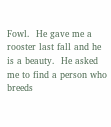Fowl.  He gave me a rooster last fall and he is a beauty.  He asked me to find a person who breeds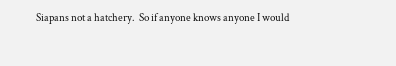Siapans not a hatchery.  So if anyone knows anyone I would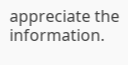appreciate the information.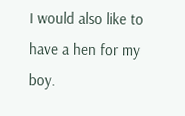I would also like to have a hen for my boy.